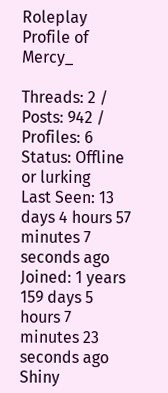Roleplay Profile of Mercy_

Threads: 2 / Posts: 942 / Profiles: 6
Status: Offline or lurking
Last Seen: 13 days 4 hours 57 minutes 7 seconds ago
Joined: 1 years 159 days 5 hours 7 minutes 23 seconds ago
Shiny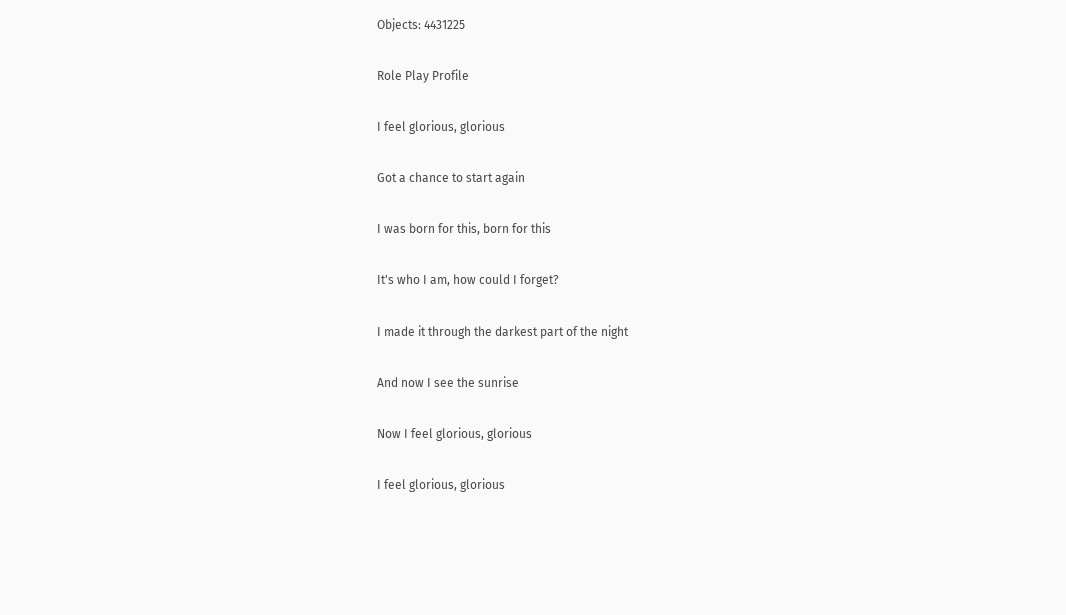Objects: 4431225

Role Play Profile

I feel glorious, glorious

Got a chance to start again

I was born for this, born for this

It's who I am, how could I forget?

I made it through the darkest part of the night

And now I see the sunrise

Now I feel glorious, glorious

I feel glorious, glorious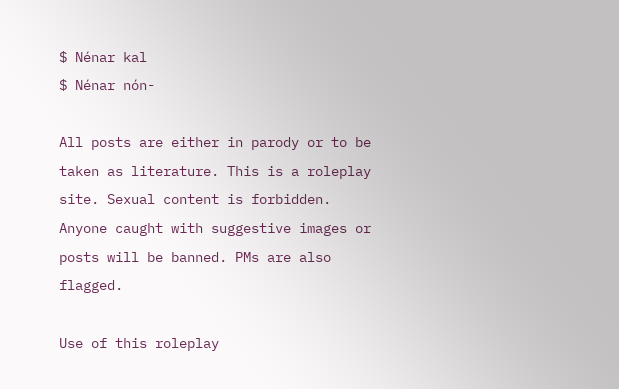$ Nénar kal
$ Nénar nón-

All posts are either in parody or to be taken as literature. This is a roleplay site. Sexual content is forbidden. Anyone caught with suggestive images or posts will be banned. PMs are also flagged.

Use of this roleplay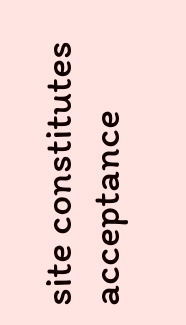site constitutes acceptance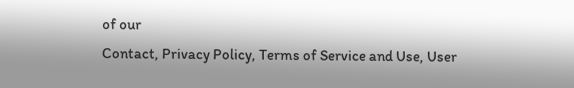of our
Contact, Privacy Policy, Terms of Service and Use, User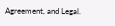Agreement, and Legal.